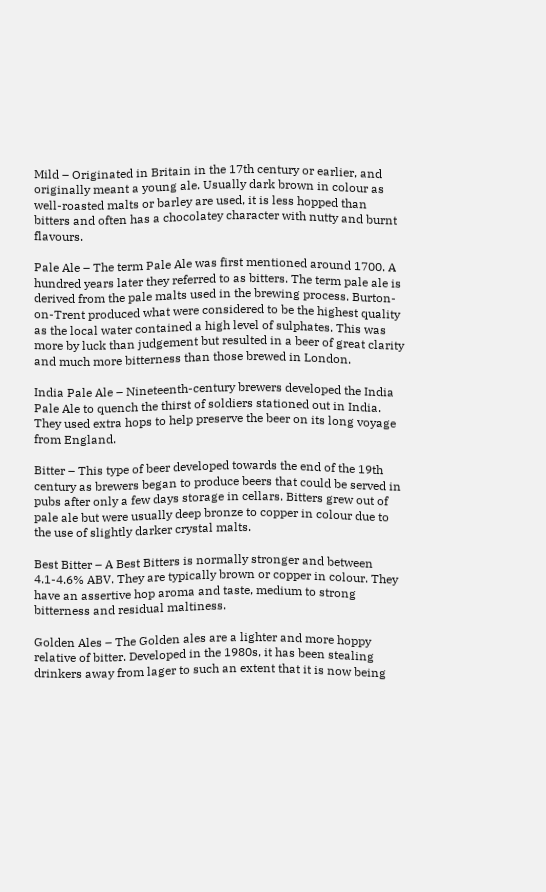Mild – Originated in Britain in the 17th century or earlier, and originally meant a young ale. Usually dark brown in colour as well-roasted malts or barley are used, it is less hopped than bitters and often has a chocolatey character with nutty and burnt flavours.

Pale Ale – The term Pale Ale was first mentioned around 1700. A hundred years later they referred to as bitters. The term pale ale is derived from the pale malts used in the brewing process. Burton-on-Trent produced what were considered to be the highest quality as the local water contained a high level of sulphates. This was more by luck than judgement but resulted in a beer of great clarity and much more bitterness than those brewed in London.

India Pale Ale – Nineteenth-century brewers developed the India Pale Ale to quench the thirst of soldiers stationed out in India. They used extra hops to help preserve the beer on its long voyage from England.

Bitter – This type of beer developed towards the end of the 19th century as brewers began to produce beers that could be served in pubs after only a few days storage in cellars. Bitters grew out of pale ale but were usually deep bronze to copper in colour due to the use of slightly darker crystal malts.

Best Bitter – A Best Bitters is normally stronger and between 4.1-4.6% ABV. They are typically brown or copper in colour. They have an assertive hop aroma and taste, medium to strong bitterness and residual maltiness.

Golden Ales – The Golden ales are a lighter and more hoppy relative of bitter. Developed in the 1980s, it has been stealing drinkers away from lager to such an extent that it is now being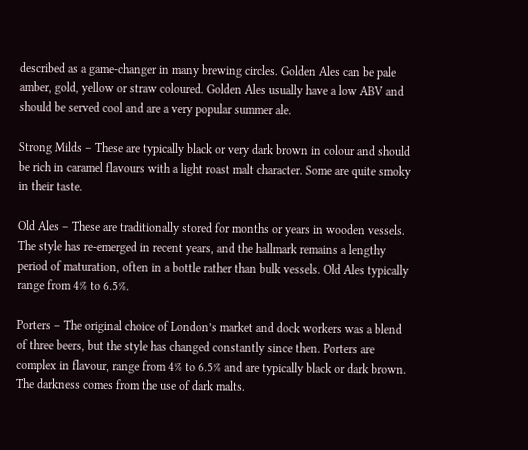described as a game-changer in many brewing circles. Golden Ales can be pale amber, gold, yellow or straw coloured. Golden Ales usually have a low ABV and should be served cool and are a very popular summer ale.

Strong Milds – These are typically black or very dark brown in colour and should be rich in caramel flavours with a light roast malt character. Some are quite smoky in their taste.

Old Ales – These are traditionally stored for months or years in wooden vessels. The style has re-emerged in recent years, and the hallmark remains a lengthy period of maturation, often in a bottle rather than bulk vessels. Old Ales typically range from 4% to 6.5%.

Porters – The original choice of London’s market and dock workers was a blend of three beers, but the style has changed constantly since then. Porters are complex in flavour, range from 4% to 6.5% and are typically black or dark brown. The darkness comes from the use of dark malts.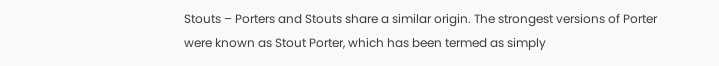Stouts – Porters and Stouts share a similar origin. The strongest versions of Porter were known as Stout Porter, which has been termed as simply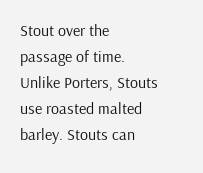Stout over the passage of time. Unlike Porters, Stouts use roasted malted barley. Stouts can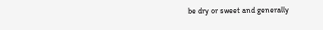be dry or sweet and generally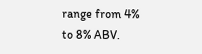range from 4% to 8% ABV.